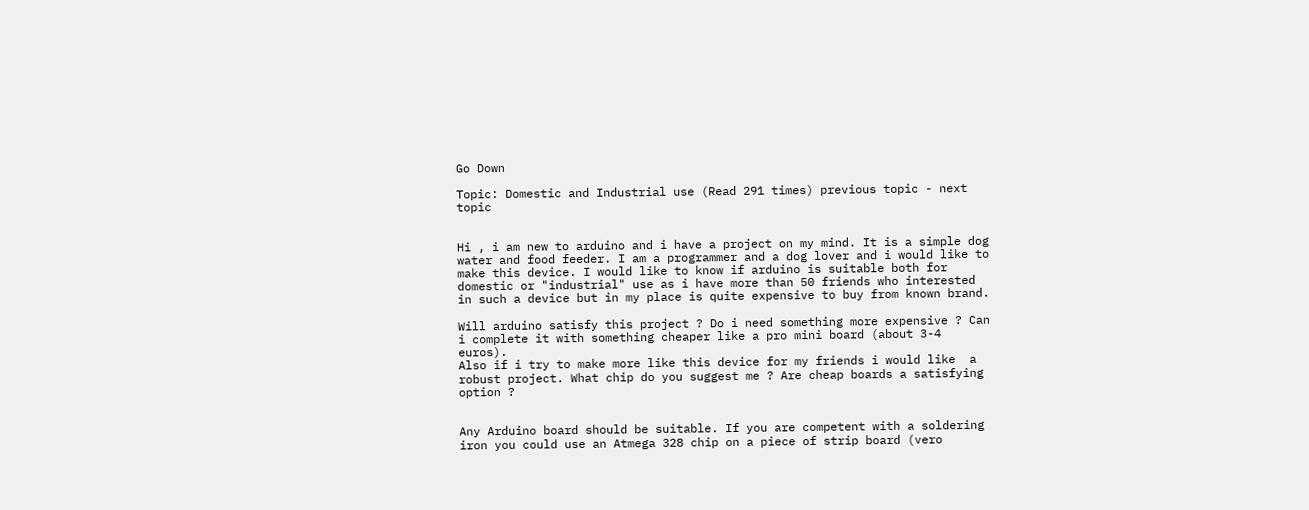Go Down

Topic: Domestic and Industrial use (Read 291 times) previous topic - next topic


Hi , i am new to arduino and i have a project on my mind. It is a simple dog water and food feeder. I am a programmer and a dog lover and i would like to make this device. I would like to know if arduino is suitable both for domestic or "industrial" use as i have more than 50 friends who interested in such a device but in my place is quite expensive to buy from known brand.

Will arduino satisfy this project ? Do i need something more expensive ? Can i complete it with something cheaper like a pro mini board (about 3-4 euros).
Also if i try to make more like this device for my friends i would like  a robust project. What chip do you suggest me ? Are cheap boards a satisfying option ?


Any Arduino board should be suitable. If you are competent with a soldering iron you could use an Atmega 328 chip on a piece of strip board (vero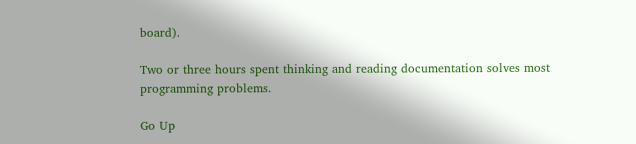board).

Two or three hours spent thinking and reading documentation solves most programming problems.

Go Up